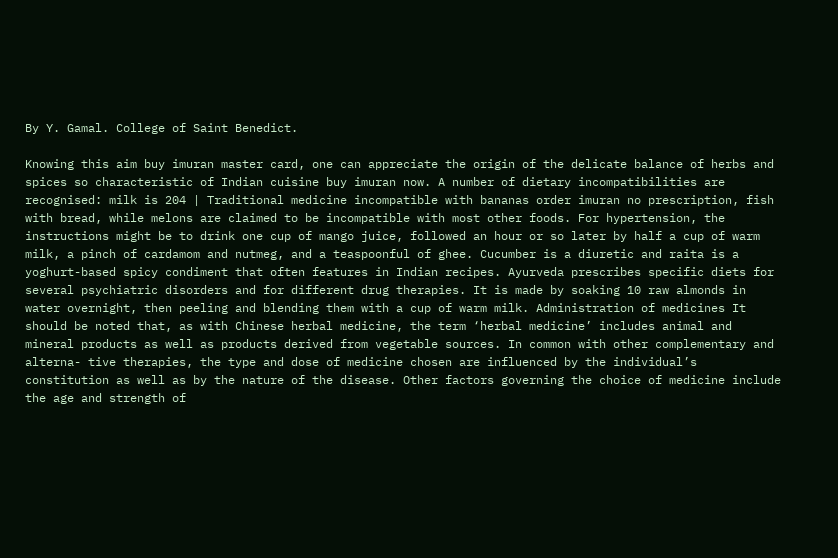By Y. Gamal. College of Saint Benedict.

Knowing this aim buy imuran master card, one can appreciate the origin of the delicate balance of herbs and spices so characteristic of Indian cuisine buy imuran now. A number of dietary incompatibilities are recognised: milk is 204 | Traditional medicine incompatible with bananas order imuran no prescription, fish with bread, while melons are claimed to be incompatible with most other foods. For hypertension, the instructions might be to drink one cup of mango juice, followed an hour or so later by half a cup of warm milk, a pinch of cardamom and nutmeg, and a teaspoonful of ghee. Cucumber is a diuretic and raita is a yoghurt-based spicy condiment that often features in Indian recipes. Ayurveda prescribes specific diets for several psychiatric disorders and for different drug therapies. It is made by soaking 10 raw almonds in water overnight, then peeling and blending them with a cup of warm milk. Administration of medicines It should be noted that, as with Chinese herbal medicine, the term ‘herbal medicine’ includes animal and mineral products as well as products derived from vegetable sources. In common with other complementary and alterna- tive therapies, the type and dose of medicine chosen are influenced by the individual’s constitution as well as by the nature of the disease. Other factors governing the choice of medicine include the age and strength of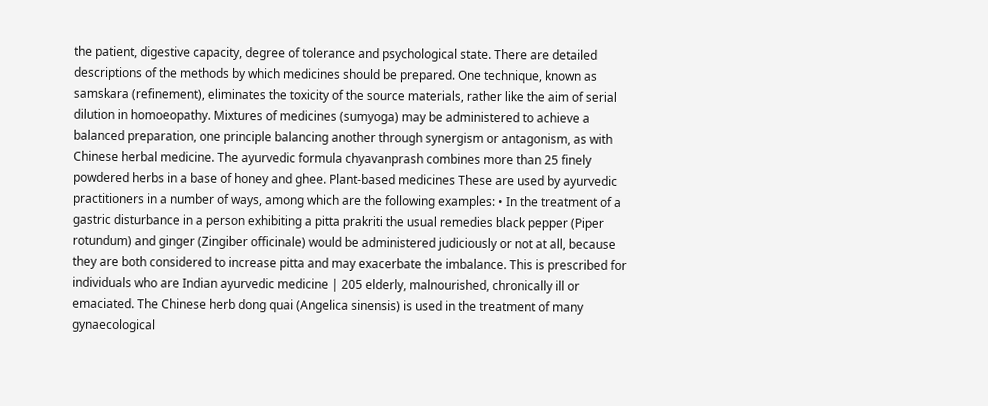the patient, digestive capacity, degree of tolerance and psychological state. There are detailed descriptions of the methods by which medicines should be prepared. One technique, known as samskara (refinement), eliminates the toxicity of the source materials, rather like the aim of serial dilution in homoeopathy. Mixtures of medicines (sumyoga) may be administered to achieve a balanced preparation, one principle balancing another through synergism or antagonism, as with Chinese herbal medicine. The ayurvedic formula chyavanprash combines more than 25 finely powdered herbs in a base of honey and ghee. Plant-based medicines These are used by ayurvedic practitioners in a number of ways, among which are the following examples: • In the treatment of a gastric disturbance in a person exhibiting a pitta prakriti the usual remedies black pepper (Piper rotundum) and ginger (Zingiber officinale) would be administered judiciously or not at all, because they are both considered to increase pitta and may exacerbate the imbalance. This is prescribed for individuals who are Indian ayurvedic medicine | 205 elderly, malnourished, chronically ill or emaciated. The Chinese herb dong quai (Angelica sinensis) is used in the treatment of many gynaecological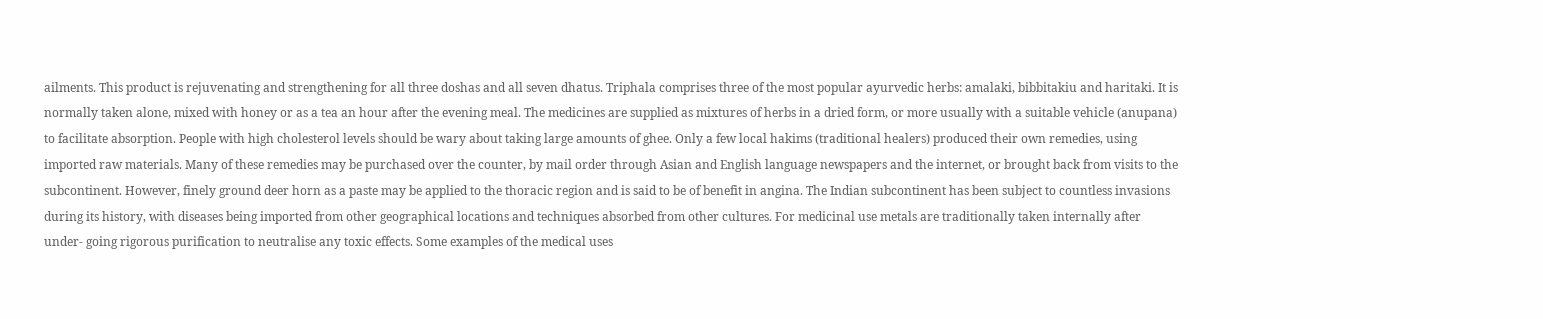ailments. This product is rejuvenating and strengthening for all three doshas and all seven dhatus. Triphala comprises three of the most popular ayurvedic herbs: amalaki, bibbitakiu and haritaki. It is normally taken alone, mixed with honey or as a tea an hour after the evening meal. The medicines are supplied as mixtures of herbs in a dried form, or more usually with a suitable vehicle (anupana) to facilitate absorption. People with high cholesterol levels should be wary about taking large amounts of ghee. Only a few local hakims (traditional healers) produced their own remedies, using imported raw materials. Many of these remedies may be purchased over the counter, by mail order through Asian and English language newspapers and the internet, or brought back from visits to the subcontinent. However, finely ground deer horn as a paste may be applied to the thoracic region and is said to be of benefit in angina. The Indian subcontinent has been subject to countless invasions during its history, with diseases being imported from other geographical locations and techniques absorbed from other cultures. For medicinal use metals are traditionally taken internally after under- going rigorous purification to neutralise any toxic effects. Some examples of the medical uses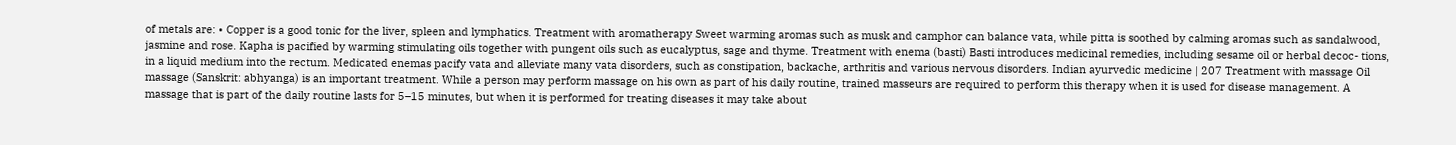of metals are: • Copper is a good tonic for the liver, spleen and lymphatics. Treatment with aromatherapy Sweet warming aromas such as musk and camphor can balance vata, while pitta is soothed by calming aromas such as sandalwood, jasmine and rose. Kapha is pacified by warming stimulating oils together with pungent oils such as eucalyptus, sage and thyme. Treatment with enema (basti) Basti introduces medicinal remedies, including sesame oil or herbal decoc- tions, in a liquid medium into the rectum. Medicated enemas pacify vata and alleviate many vata disorders, such as constipation, backache, arthritis and various nervous disorders. Indian ayurvedic medicine | 207 Treatment with massage Oil massage (Sanskrit: abhyanga) is an important treatment. While a person may perform massage on his own as part of his daily routine, trained masseurs are required to perform this therapy when it is used for disease management. A massage that is part of the daily routine lasts for 5–15 minutes, but when it is performed for treating diseases it may take about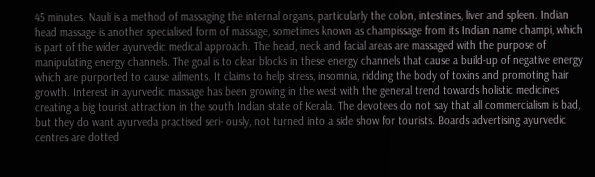45 minutes. Nauli is a method of massaging the internal organs, particularly the colon, intestines, liver and spleen. Indian head massage is another specialised form of massage, sometimes known as champissage from its Indian name champi, which is part of the wider ayurvedic medical approach. The head, neck and facial areas are massaged with the purpose of manipulating energy channels. The goal is to clear blocks in these energy channels that cause a build-up of negative energy which are purported to cause ailments. It claims to help stress, insomnia, ridding the body of toxins and promoting hair growth. Interest in ayurvedic massage has been growing in the west with the general trend towards holistic medicines creating a big tourist attraction in the south Indian state of Kerala. The devotees do not say that all commercialism is bad, but they do want ayurveda practised seri- ously, not turned into a side show for tourists. Boards advertising ayurvedic centres are dotted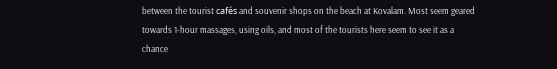between the tourist cafés and souvenir shops on the beach at Kovalam. Most seem geared towards 1-hour massages, using oils, and most of the tourists here seem to see it as a chance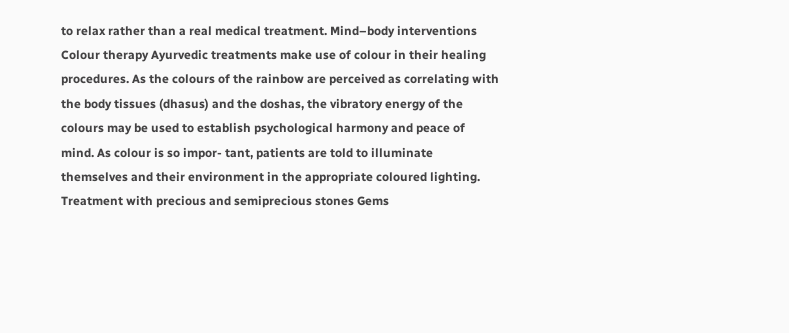to relax rather than a real medical treatment. Mind–body interventions Colour therapy Ayurvedic treatments make use of colour in their healing procedures. As the colours of the rainbow are perceived as correlating with the body tissues (dhasus) and the doshas, the vibratory energy of the colours may be used to establish psychological harmony and peace of mind. As colour is so impor- tant, patients are told to illuminate themselves and their environment in the appropriate coloured lighting. Treatment with precious and semiprecious stones Gems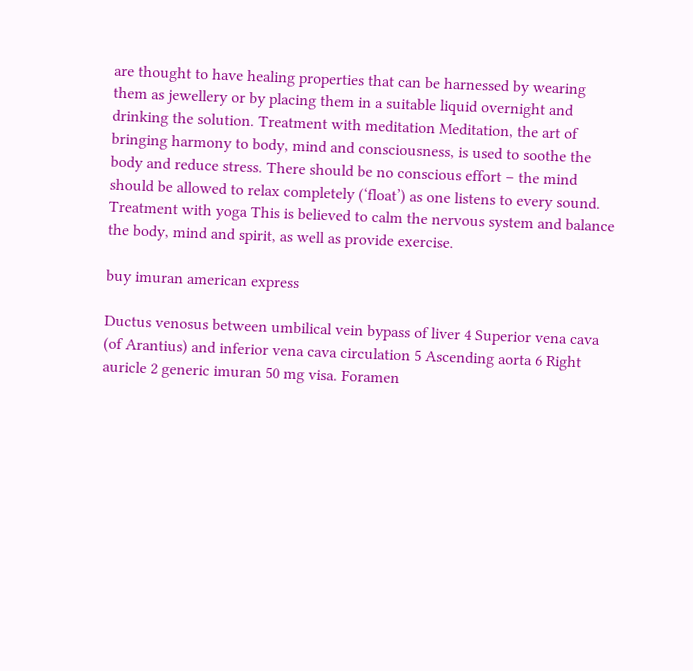are thought to have healing properties that can be harnessed by wearing them as jewellery or by placing them in a suitable liquid overnight and drinking the solution. Treatment with meditation Meditation, the art of bringing harmony to body, mind and consciousness, is used to soothe the body and reduce stress. There should be no conscious effort – the mind should be allowed to relax completely (‘float’) as one listens to every sound. Treatment with yoga This is believed to calm the nervous system and balance the body, mind and spirit, as well as provide exercise.

buy imuran american express

Ductus venosus between umbilical vein bypass of liver 4 Superior vena cava (of Arantius) and inferior vena cava circulation 5 Ascending aorta 6 Right auricle 2 generic imuran 50 mg visa. Foramen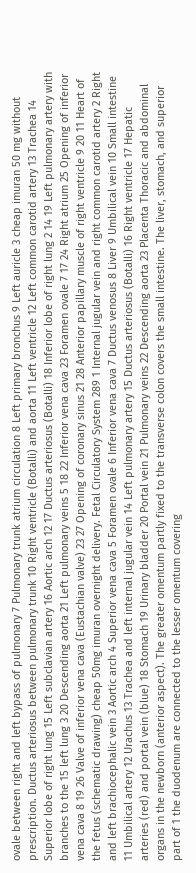ovale between right and left bypass of pulmonary 7 Pulmonary trunk atrium circulation 8 Left primary bronchus 9 Left auricle 3 cheap imuran 50 mg without prescription. Ductus arteriosus between pulmonary trunk 10 Right ventricle (Botalli) and aorta 11 Left ventricle 12 Left common carotid artery 13 Trachea 14 Superior lobe of right lung 15 Left subclavian artery 16 Aortic arch 12 17 Ductus arteriosus (Botalli) 18 Inferior lobe of right lung 2 14 19 Left pulmonary artery with branches to the 15 left lung 3 20 Descending aorta 21 Left pulmonary veins 5 18 22 Inferior vena cava 23 Foramen ovale 7 17 24 Right atrium 25 Opening of inferior vena cava 8 19 26 Valve of inferior vena cava (Eustachian valve) 23 27 Opening of coronary sinus 21 28 Anterior papillary muscle of right ventricle 9 20 11 Heart of the fetus (schematic drawing) cheap 50mg imuran overnight delivery. Fetal Circulatory System 289 1 Internal jugular vein and right common carotid artery 2 Right and left brachiocephalic vein 3 Aortic arch 4 Superior vena cava 5 Foramen ovale 6 Inferior vena cava 7 Ductus venosus 8 Liver 9 Umbilical vein 10 Small intestine 11 Umbilical artery 12 Urachus 13 Trachea and left internal jugular vein 14 Left pulmonary artery 15 Ductus arteriosus (Botalli) 16 Right ventricle 17 Hepatic arteries (red) and portal vein (blue) 18 Stomach 19 Urinary bladder 20 Portal vein 21 Pulmonary veins 22 Descending aorta 23 Placenta Thoracic and abdominal organs in the newborn (anterior aspect). The greater omentum partly fixed to the transverse colon covers the small intestine. The liver, stomach, and superior part of 1 the duodenum are connected to the lesser omentum covering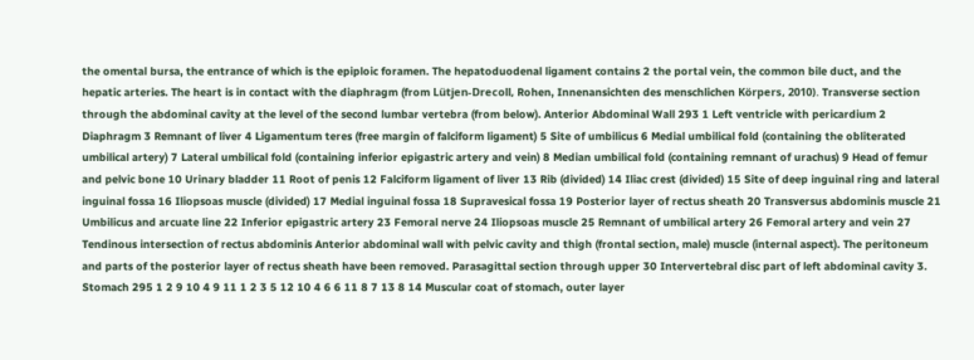the omental bursa, the entrance of which is the epiploic foramen. The hepatoduodenal ligament contains 2 the portal vein, the common bile duct, and the hepatic arteries. The heart is in contact with the diaphragm (from Lütjen-Drecoll, Rohen, Innenansichten des menschlichen Körpers, 2010). Transverse section through the abdominal cavity at the level of the second lumbar vertebra (from below). Anterior Abdominal Wall 293 1 Left ventricle with pericardium 2 Diaphragm 3 Remnant of liver 4 Ligamentum teres (free margin of falciform ligament) 5 Site of umbilicus 6 Medial umbilical fold (containing the obliterated umbilical artery) 7 Lateral umbilical fold (containing inferior epigastric artery and vein) 8 Median umbilical fold (containing remnant of urachus) 9 Head of femur and pelvic bone 10 Urinary bladder 11 Root of penis 12 Falciform ligament of liver 13 Rib (divided) 14 Iliac crest (divided) 15 Site of deep inguinal ring and lateral inguinal fossa 16 Iliopsoas muscle (divided) 17 Medial inguinal fossa 18 Supravesical fossa 19 Posterior layer of rectus sheath 20 Transversus abdominis muscle 21 Umbilicus and arcuate line 22 Inferior epigastric artery 23 Femoral nerve 24 Iliopsoas muscle 25 Remnant of umbilical artery 26 Femoral artery and vein 27 Tendinous intersection of rectus abdominis Anterior abdominal wall with pelvic cavity and thigh (frontal section, male) muscle (internal aspect). The peritoneum and parts of the posterior layer of rectus sheath have been removed. Parasagittal section through upper 30 Intervertebral disc part of left abdominal cavity 3. Stomach 295 1 2 9 10 4 9 11 1 2 3 5 12 10 4 6 6 11 8 7 13 8 14 Muscular coat of stomach, outer layer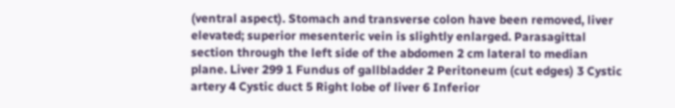(ventral aspect). Stomach and transverse colon have been removed, liver elevated; superior mesenteric vein is slightly enlarged. Parasagittal section through the left side of the abdomen 2 cm lateral to median plane. Liver 299 1 Fundus of gallbladder 2 Peritoneum (cut edges) 3 Cystic artery 4 Cystic duct 5 Right lobe of liver 6 Inferior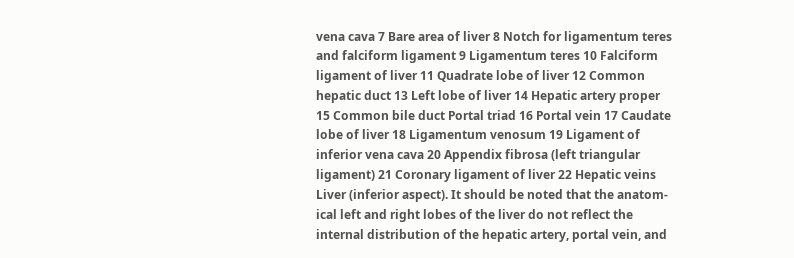vena cava 7 Bare area of liver 8 Notch for ligamentum teres and falciform ligament 9 Ligamentum teres 10 Falciform ligament of liver 11 Quadrate lobe of liver 12 Common hepatic duct 13 Left lobe of liver 14 Hepatic artery proper 15 Common bile duct Portal triad 16 Portal vein 17 Caudate lobe of liver 18 Ligamentum venosum 19 Ligament of inferior vena cava 20 Appendix fibrosa (left triangular ligament) 21 Coronary ligament of liver 22 Hepatic veins Liver (inferior aspect). It should be noted that the anatom- ical left and right lobes of the liver do not reflect the internal distribution of the hepatic artery, portal vein, and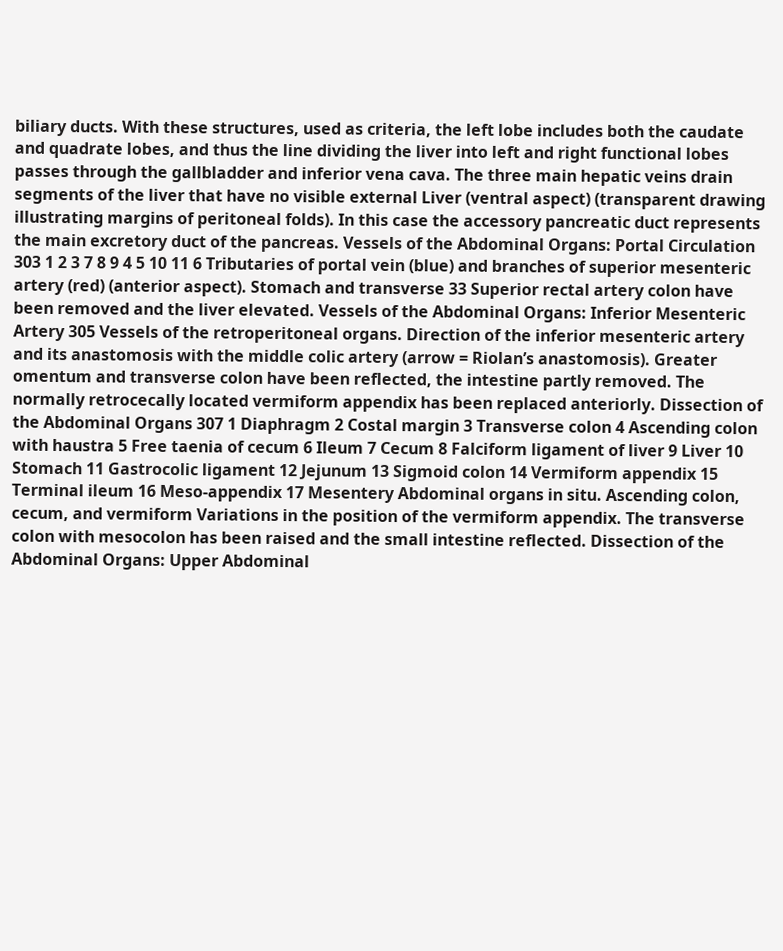biliary ducts. With these structures, used as criteria, the left lobe includes both the caudate and quadrate lobes, and thus the line dividing the liver into left and right functional lobes passes through the gallbladder and inferior vena cava. The three main hepatic veins drain segments of the liver that have no visible external Liver (ventral aspect) (transparent drawing illustrating margins of peritoneal folds). In this case the accessory pancreatic duct represents the main excretory duct of the pancreas. Vessels of the Abdominal Organs: Portal Circulation 303 1 2 3 7 8 9 4 5 10 11 6 Tributaries of portal vein (blue) and branches of superior mesenteric artery (red) (anterior aspect). Stomach and transverse 33 Superior rectal artery colon have been removed and the liver elevated. Vessels of the Abdominal Organs: Inferior Mesenteric Artery 305 Vessels of the retroperitoneal organs. Direction of the inferior mesenteric artery and its anastomosis with the middle colic artery (arrow = Riolan’s anastomosis). Greater omentum and transverse colon have been reflected, the intestine partly removed. The normally retrocecally located vermiform appendix has been replaced anteriorly. Dissection of the Abdominal Organs 307 1 Diaphragm 2 Costal margin 3 Transverse colon 4 Ascending colon with haustra 5 Free taenia of cecum 6 Ileum 7 Cecum 8 Falciform ligament of liver 9 Liver 10 Stomach 11 Gastrocolic ligament 12 Jejunum 13 Sigmoid colon 14 Vermiform appendix 15 Terminal ileum 16 Meso-appendix 17 Mesentery Abdominal organs in situ. Ascending colon, cecum, and vermiform Variations in the position of the vermiform appendix. The transverse colon with mesocolon has been raised and the small intestine reflected. Dissection of the Abdominal Organs: Upper Abdominal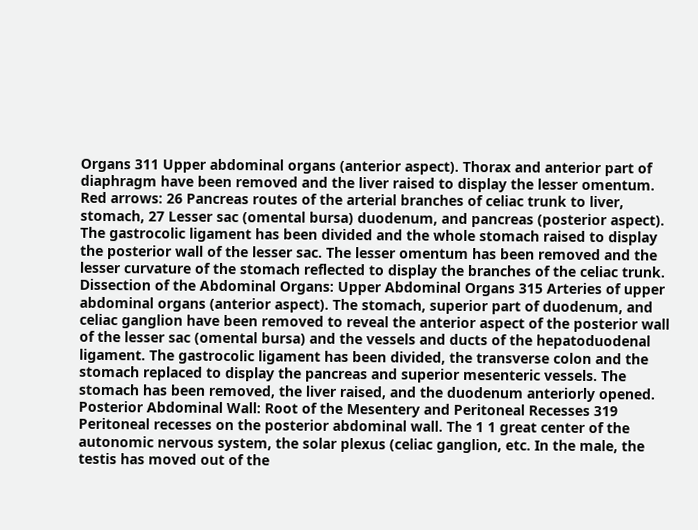Organs 311 Upper abdominal organs (anterior aspect). Thorax and anterior part of diaphragm have been removed and the liver raised to display the lesser omentum. Red arrows: 26 Pancreas routes of the arterial branches of celiac trunk to liver, stomach, 27 Lesser sac (omental bursa) duodenum, and pancreas (posterior aspect). The gastrocolic ligament has been divided and the whole stomach raised to display the posterior wall of the lesser sac. The lesser omentum has been removed and the lesser curvature of the stomach reflected to display the branches of the celiac trunk. Dissection of the Abdominal Organs: Upper Abdominal Organs 315 Arteries of upper abdominal organs (anterior aspect). The stomach, superior part of duodenum, and celiac ganglion have been removed to reveal the anterior aspect of the posterior wall of the lesser sac (omental bursa) and the vessels and ducts of the hepatoduodenal ligament. The gastrocolic ligament has been divided, the transverse colon and the stomach replaced to display the pancreas and superior mesenteric vessels. The stomach has been removed, the liver raised, and the duodenum anteriorly opened. Posterior Abdominal Wall: Root of the Mesentery and Peritoneal Recesses 319 Peritoneal recesses on the posterior abdominal wall. The 1 1 great center of the autonomic nervous system, the solar plexus (celiac ganglion, etc. In the male, the testis has moved out of the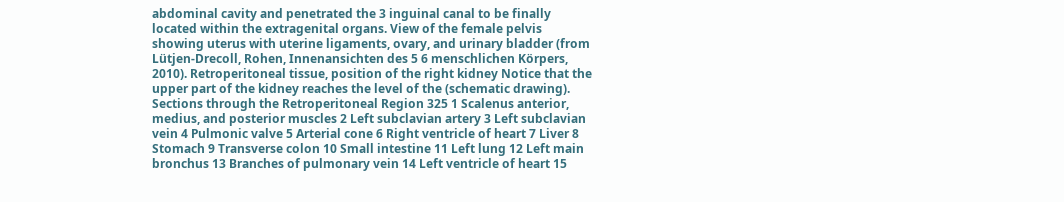abdominal cavity and penetrated the 3 inguinal canal to be finally located within the extragenital organs. View of the female pelvis showing uterus with uterine ligaments, ovary, and urinary bladder (from Lütjen-Drecoll, Rohen, Innenansichten des 5 6 menschlichen Körpers, 2010). Retroperitoneal tissue, position of the right kidney Notice that the upper part of the kidney reaches the level of the (schematic drawing). Sections through the Retroperitoneal Region 325 1 Scalenus anterior, medius, and posterior muscles 2 Left subclavian artery 3 Left subclavian vein 4 Pulmonic valve 5 Arterial cone 6 Right ventricle of heart 7 Liver 8 Stomach 9 Transverse colon 10 Small intestine 11 Left lung 12 Left main bronchus 13 Branches of pulmonary vein 14 Left ventricle of heart 15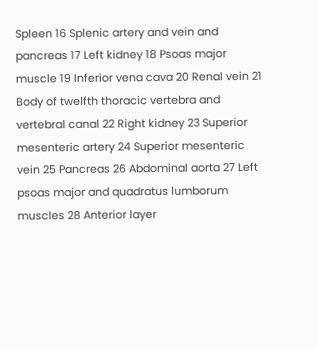Spleen 16 Splenic artery and vein and pancreas 17 Left kidney 18 Psoas major muscle 19 Inferior vena cava 20 Renal vein 21 Body of twelfth thoracic vertebra and vertebral canal 22 Right kidney 23 Superior mesenteric artery 24 Superior mesenteric vein 25 Pancreas 26 Abdominal aorta 27 Left psoas major and quadratus lumborum muscles 28 Anterior layer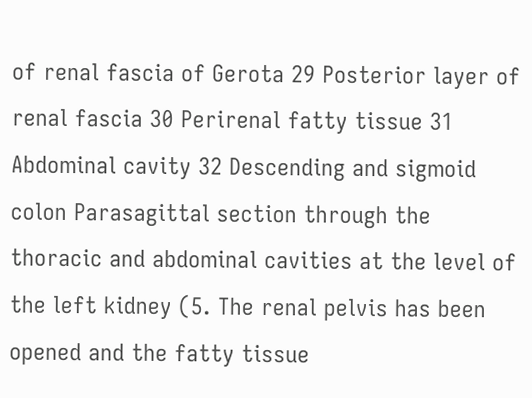of renal fascia of Gerota 29 Posterior layer of renal fascia 30 Perirenal fatty tissue 31 Abdominal cavity 32 Descending and sigmoid colon Parasagittal section through the thoracic and abdominal cavities at the level of the left kidney (5. The renal pelvis has been opened and the fatty tissue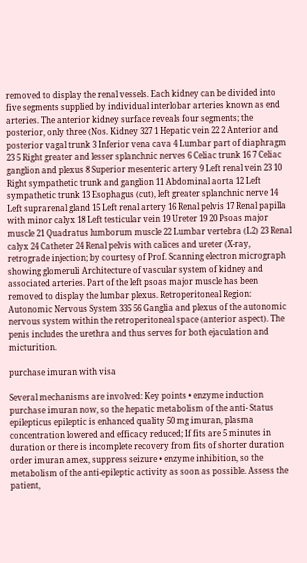removed to display the renal vessels. Each kidney can be divided into five segments supplied by individual interlobar arteries known as end arteries. The anterior kidney surface reveals four segments; the posterior, only three (Nos. Kidney 327 1 Hepatic vein 22 2 Anterior and posterior vagal trunk 3 Inferior vena cava 4 Lumbar part of diaphragm 23 5 Right greater and lesser splanchnic nerves 6 Celiac trunk 16 7 Celiac ganglion and plexus 8 Superior mesenteric artery 9 Left renal vein 23 10 Right sympathetic trunk and ganglion 11 Abdominal aorta 12 Left sympathetic trunk 13 Esophagus (cut), left greater splanchnic nerve 14 Left suprarenal gland 15 Left renal artery 16 Renal pelvis 17 Renal papilla with minor calyx 18 Left testicular vein 19 Ureter 19 20 Psoas major muscle 21 Quadratus lumborum muscle 22 Lumbar vertebra (L2) 23 Renal calyx 24 Catheter 24 Renal pelvis with calices and ureter (X-ray, retrograde injection; by courtesy of Prof. Scanning electron micrograph showing glomeruli Architecture of vascular system of kidney and associated arteries. Part of the left psoas major muscle has been removed to display the lumbar plexus. Retroperitoneal Region: Autonomic Nervous System 335 56 Ganglia and plexus of the autonomic nervous system within the retroperitoneal space (anterior aspect). The penis includes the urethra and thus serves for both ejaculation and micturition.

purchase imuran with visa

Several mechanisms are involved: Key points • enzyme induction purchase imuran now, so the hepatic metabolism of the anti- Status epilepticus epileptic is enhanced quality 50 mg imuran, plasma concentration lowered and efficacy reduced; If fits are 5 minutes in duration or there is incomplete recovery from fits of shorter duration order imuran amex, suppress seizure • enzyme inhibition, so the metabolism of the anti-epileptic activity as soon as possible. Assess the patient,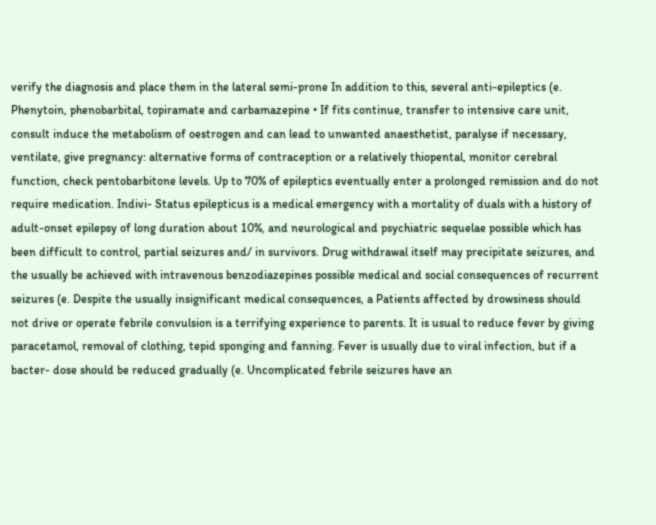verify the diagnosis and place them in the lateral semi-prone In addition to this, several anti-epileptics (e. Phenytoin, phenobarbital, topiramate and carbamazepine • If fits continue, transfer to intensive care unit, consult induce the metabolism of oestrogen and can lead to unwanted anaesthetist, paralyse if necessary, ventilate, give pregnancy: alternative forms of contraception or a relatively thiopental, monitor cerebral function, check pentobarbitone levels. Up to 70% of epileptics eventually enter a prolonged remission and do not require medication. Indivi- Status epilepticus is a medical emergency with a mortality of duals with a history of adult-onset epilepsy of long duration about 10%, and neurological and psychiatric sequelae possible which has been difficult to control, partial seizures and/ in survivors. Drug withdrawal itself may precipitate seizures, and the usually be achieved with intravenous benzodiazepines possible medical and social consequences of recurrent seizures (e. Despite the usually insignificant medical consequences, a Patients affected by drowsiness should not drive or operate febrile convulsion is a terrifying experience to parents. It is usual to reduce fever by giving paracetamol, removal of clothing, tepid sponging and fanning. Fever is usually due to viral infection, but if a bacter- dose should be reduced gradually (e. Uncomplicated febrile seizures have an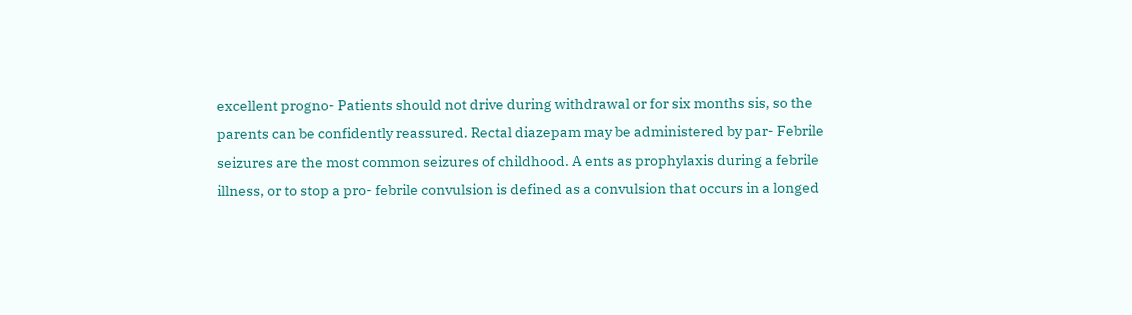excellent progno- Patients should not drive during withdrawal or for six months sis, so the parents can be confidently reassured. Rectal diazepam may be administered by par- Febrile seizures are the most common seizures of childhood. A ents as prophylaxis during a febrile illness, or to stop a pro- febrile convulsion is defined as a convulsion that occurs in a longed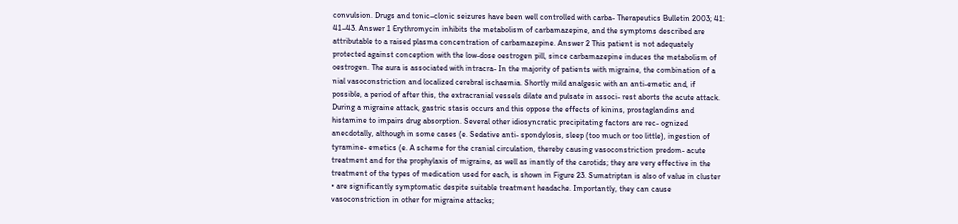convulsion. Drugs and tonic–clonic seizures have been well controlled with carba- Therapeutics Bulletin 2003; 41: 41–43. Answer 1 Erythromycin inhibits the metabolism of carbamazepine, and the symptoms described are attributable to a raised plasma concentration of carbamazepine. Answer 2 This patient is not adequately protected against conception with the low-dose oestrogen pill, since carbamazepine induces the metabolism of oestrogen. The aura is associated with intracra- In the majority of patients with migraine, the combination of a nial vasoconstriction and localized cerebral ischaemia. Shortly mild analgesic with an anti-emetic and, if possible, a period of after this, the extracranial vessels dilate and pulsate in associ- rest aborts the acute attack. During a migraine attack, gastric stasis occurs and this oppose the effects of kinins, prostaglandins and histamine to impairs drug absorption. Several other idiosyncratic precipitating factors are rec- ognized anecdotally, although in some cases (e. Sedative anti- spondylosis, sleep (too much or too little), ingestion of tyramine- emetics (e. A scheme for the cranial circulation, thereby causing vasoconstriction predom- acute treatment and for the prophylaxis of migraine, as well as inantly of the carotids; they are very effective in the treatment of the types of medication used for each, is shown in Figure 23. Sumatriptan is also of value in cluster • are significantly symptomatic despite suitable treatment headache. Importantly, they can cause vasoconstriction in other for migraine attacks;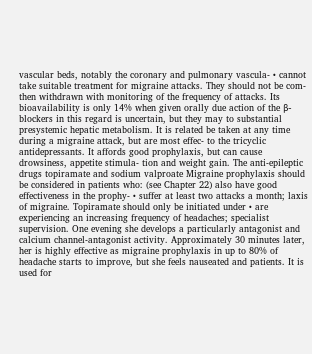vascular beds, notably the coronary and pulmonary vascula- • cannot take suitable treatment for migraine attacks. They should not be com- then withdrawn with monitoring of the frequency of attacks. Its bioavailability is only 14% when given orally due action of the β-blockers in this regard is uncertain, but they may to substantial presystemic hepatic metabolism. It is related be taken at any time during a migraine attack, but are most effec- to the tricyclic antidepressants. It affords good prophylaxis, but can cause drowsiness, appetite stimula- tion and weight gain. The anti-epileptic drugs topiramate and sodium valproate Migraine prophylaxis should be considered in patients who: (see Chapter 22) also have good effectiveness in the prophy- • suffer at least two attacks a month; laxis of migraine. Topiramate should only be initiated under • are experiencing an increasing frequency of headaches; specialist supervision. One evening she develops a particularly antagonist and calcium channel-antagonist activity. Approximately 30 minutes later, her is highly effective as migraine prophylaxis in up to 80% of headache starts to improve, but she feels nauseated and patients. It is used for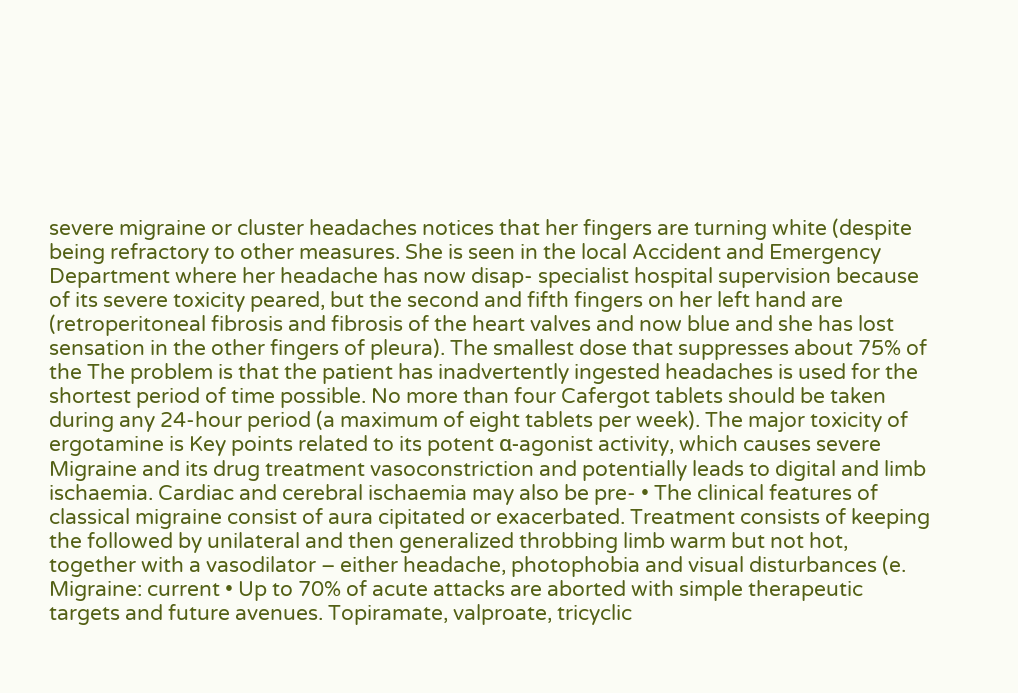severe migraine or cluster headaches notices that her fingers are turning white (despite being refractory to other measures. She is seen in the local Accident and Emergency Department where her headache has now disap- specialist hospital supervision because of its severe toxicity peared, but the second and fifth fingers on her left hand are (retroperitoneal fibrosis and fibrosis of the heart valves and now blue and she has lost sensation in the other fingers of pleura). The smallest dose that suppresses about 75% of the The problem is that the patient has inadvertently ingested headaches is used for the shortest period of time possible. No more than four Cafergot tablets should be taken during any 24-hour period (a maximum of eight tablets per week). The major toxicity of ergotamine is Key points related to its potent α-agonist activity, which causes severe Migraine and its drug treatment vasoconstriction and potentially leads to digital and limb ischaemia. Cardiac and cerebral ischaemia may also be pre- • The clinical features of classical migraine consist of aura cipitated or exacerbated. Treatment consists of keeping the followed by unilateral and then generalized throbbing limb warm but not hot, together with a vasodilator – either headache, photophobia and visual disturbances (e. Migraine: current • Up to 70% of acute attacks are aborted with simple therapeutic targets and future avenues. Topiramate, valproate, tricyclic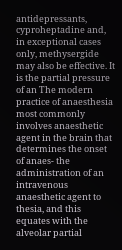antidepressants, cyproheptadine and, in exceptional cases only, methysergide may also be effective. It is the partial pressure of an The modern practice of anaesthesia most commonly involves anaesthetic agent in the brain that determines the onset of anaes- the administration of an intravenous anaesthetic agent to thesia, and this equates with the alveolar partial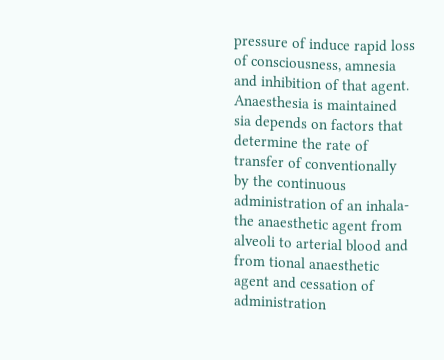pressure of induce rapid loss of consciousness, amnesia and inhibition of that agent. Anaesthesia is maintained sia depends on factors that determine the rate of transfer of conventionally by the continuous administration of an inhala- the anaesthetic agent from alveoli to arterial blood and from tional anaesthetic agent and cessation of administration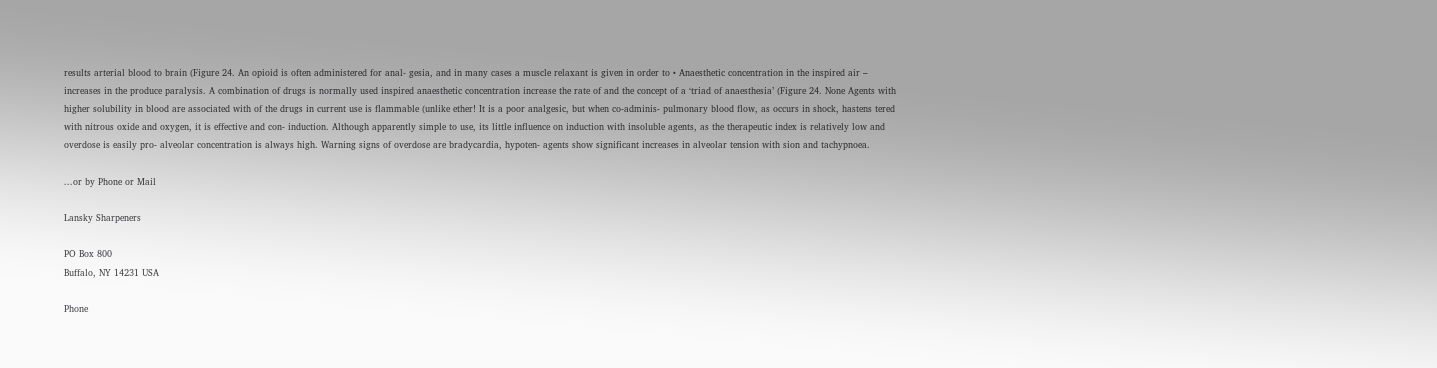results arterial blood to brain (Figure 24. An opioid is often administered for anal- gesia, and in many cases a muscle relaxant is given in order to • Anaesthetic concentration in the inspired air – increases in the produce paralysis. A combination of drugs is normally used inspired anaesthetic concentration increase the rate of and the concept of a ‘triad of anaesthesia’ (Figure 24. None Agents with higher solubility in blood are associated with of the drugs in current use is flammable (unlike ether! It is a poor analgesic, but when co-adminis- pulmonary blood flow, as occurs in shock, hastens tered with nitrous oxide and oxygen, it is effective and con- induction. Although apparently simple to use, its little influence on induction with insoluble agents, as the therapeutic index is relatively low and overdose is easily pro- alveolar concentration is always high. Warning signs of overdose are bradycardia, hypoten- agents show significant increases in alveolar tension with sion and tachypnoea.

...or by Phone or Mail

Lansky Sharpeners

PO Box 800
Buffalo, NY 14231 USA

Phone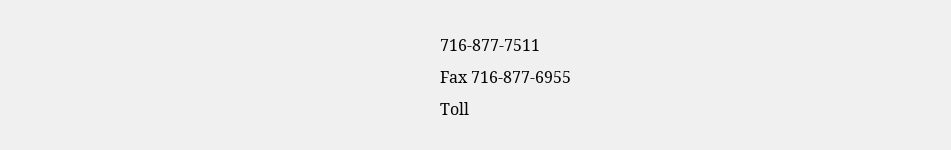716-877-7511
Fax 716-877-6955
Toll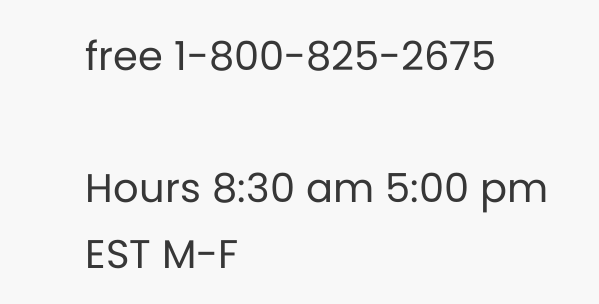free 1-800-825-2675

Hours 8:30 am 5:00 pm EST M-F